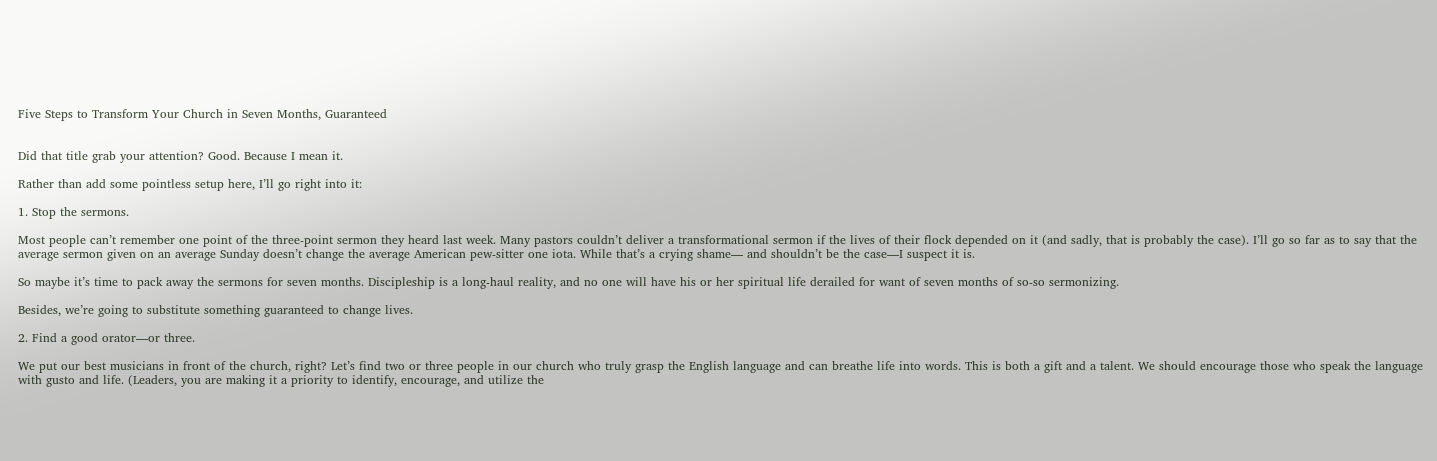Five Steps to Transform Your Church in Seven Months, Guaranteed


Did that title grab your attention? Good. Because I mean it.

Rather than add some pointless setup here, I’ll go right into it:

1. Stop the sermons.

Most people can’t remember one point of the three-point sermon they heard last week. Many pastors couldn’t deliver a transformational sermon if the lives of their flock depended on it (and sadly, that is probably the case). I’ll go so far as to say that the average sermon given on an average Sunday doesn’t change the average American pew-sitter one iota. While that’s a crying shame— and shouldn’t be the case—I suspect it is.

So maybe it’s time to pack away the sermons for seven months. Discipleship is a long-haul reality, and no one will have his or her spiritual life derailed for want of seven months of so-so sermonizing.

Besides, we’re going to substitute something guaranteed to change lives.

2. Find a good orator—or three.

We put our best musicians in front of the church, right? Let’s find two or three people in our church who truly grasp the English language and can breathe life into words. This is both a gift and a talent. We should encourage those who speak the language with gusto and life. (Leaders, you are making it a priority to identify, encourage, and utilize the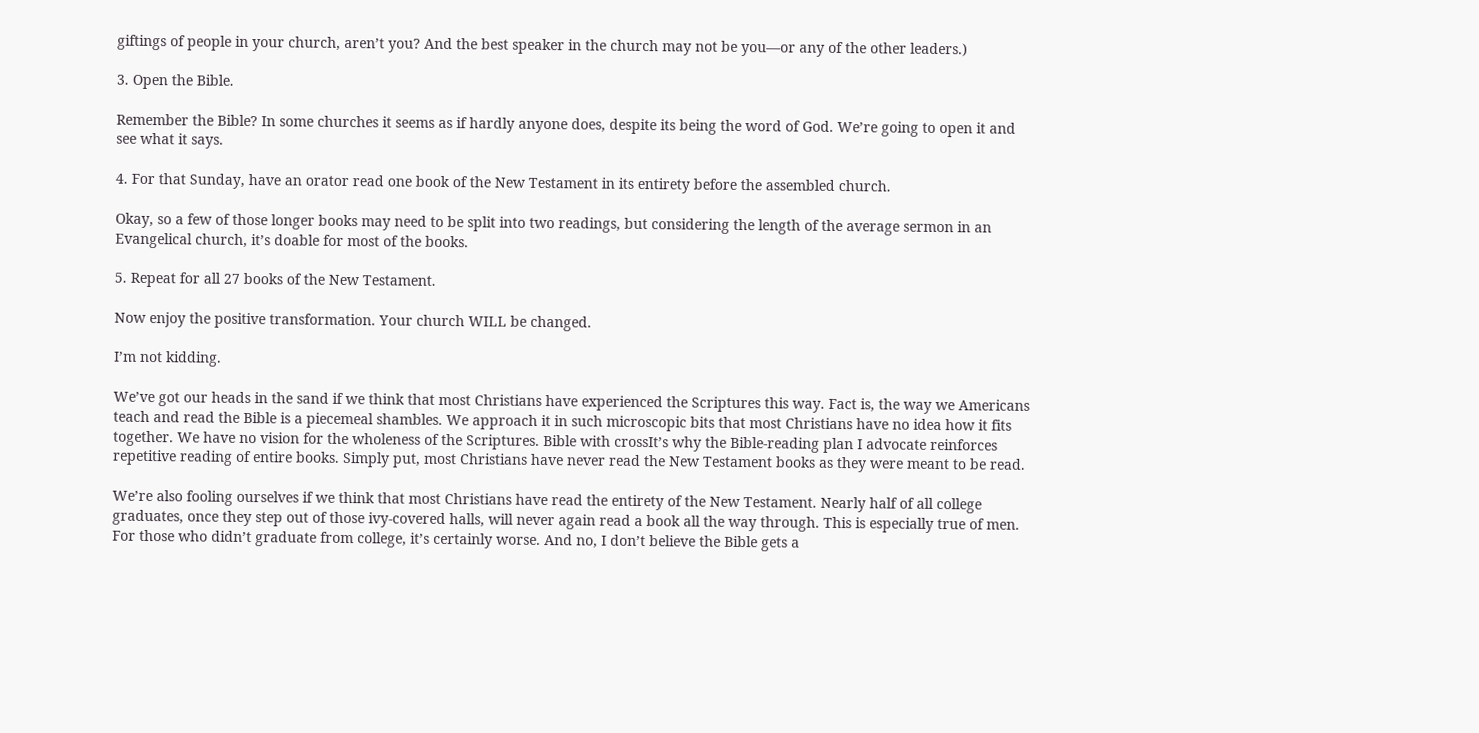giftings of people in your church, aren’t you? And the best speaker in the church may not be you—or any of the other leaders.)

3. Open the Bible.

Remember the Bible? In some churches it seems as if hardly anyone does, despite its being the word of God. We’re going to open it and see what it says.

4. For that Sunday, have an orator read one book of the New Testament in its entirety before the assembled church.

Okay, so a few of those longer books may need to be split into two readings, but considering the length of the average sermon in an Evangelical church, it’s doable for most of the books.

5. Repeat for all 27 books of the New Testament.

Now enjoy the positive transformation. Your church WILL be changed.

I’m not kidding.

We’ve got our heads in the sand if we think that most Christians have experienced the Scriptures this way. Fact is, the way we Americans teach and read the Bible is a piecemeal shambles. We approach it in such microscopic bits that most Christians have no idea how it fits together. We have no vision for the wholeness of the Scriptures. Bible with crossIt’s why the Bible-reading plan I advocate reinforces repetitive reading of entire books. Simply put, most Christians have never read the New Testament books as they were meant to be read.

We’re also fooling ourselves if we think that most Christians have read the entirety of the New Testament. Nearly half of all college graduates, once they step out of those ivy-covered halls, will never again read a book all the way through. This is especially true of men. For those who didn’t graduate from college, it’s certainly worse. And no, I don’t believe the Bible gets a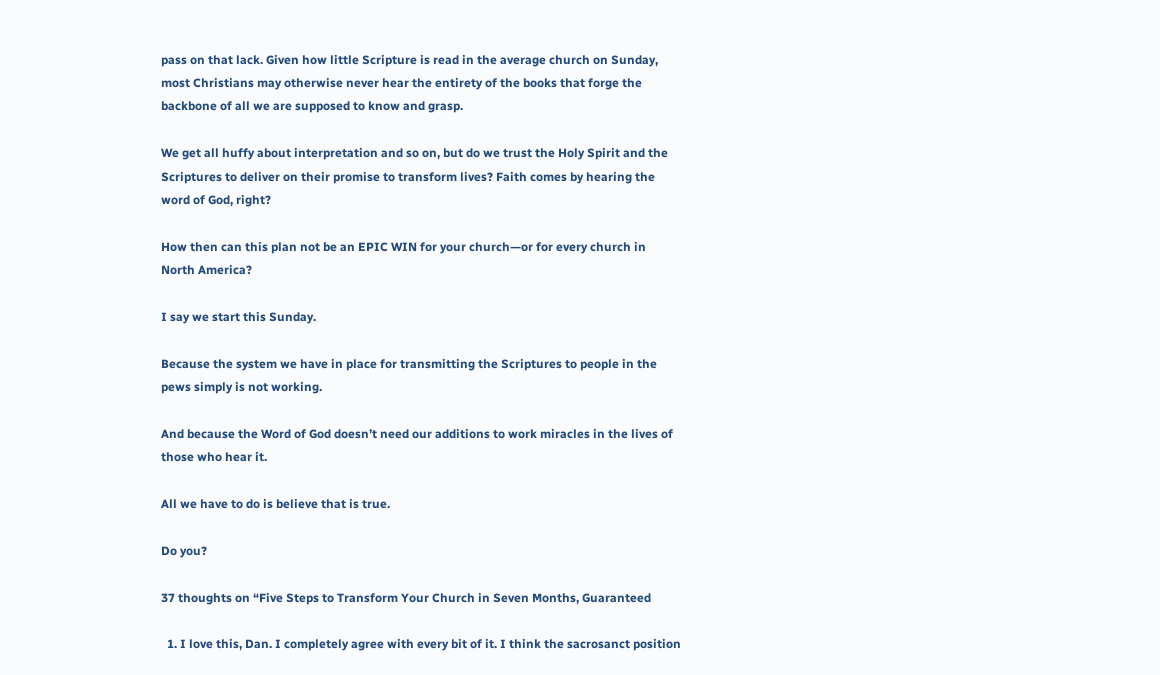pass on that lack. Given how little Scripture is read in the average church on Sunday, most Christians may otherwise never hear the entirety of the books that forge the backbone of all we are supposed to know and grasp.

We get all huffy about interpretation and so on, but do we trust the Holy Spirit and the Scriptures to deliver on their promise to transform lives? Faith comes by hearing the word of God, right?

How then can this plan not be an EPIC WIN for your church—or for every church in North America?

I say we start this Sunday.

Because the system we have in place for transmitting the Scriptures to people in the pews simply is not working.

And because the Word of God doesn’t need our additions to work miracles in the lives of those who hear it.

All we have to do is believe that is true.

Do you?

37 thoughts on “Five Steps to Transform Your Church in Seven Months, Guaranteed

  1. I love this, Dan. I completely agree with every bit of it. I think the sacrosanct position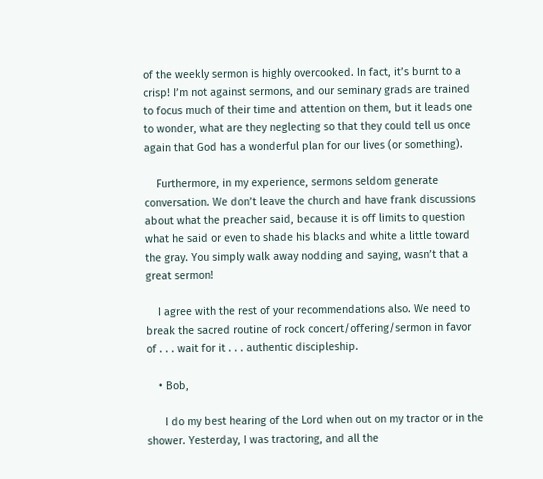of the weekly sermon is highly overcooked. In fact, it’s burnt to a crisp! I’m not against sermons, and our seminary grads are trained to focus much of their time and attention on them, but it leads one to wonder, what are they neglecting so that they could tell us once again that God has a wonderful plan for our lives (or something).

    Furthermore, in my experience, sermons seldom generate conversation. We don’t leave the church and have frank discussions about what the preacher said, because it is off limits to question what he said or even to shade his blacks and white a little toward the gray. You simply walk away nodding and saying, wasn’t that a great sermon!

    I agree with the rest of your recommendations also. We need to break the sacred routine of rock concert/offering/sermon in favor of . . . wait for it . . . authentic discipleship.

    • Bob,

      I do my best hearing of the Lord when out on my tractor or in the shower. Yesterday, I was tractoring, and all the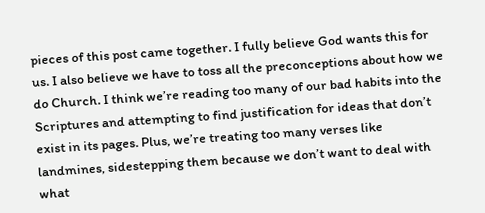pieces of this post came together. I fully believe God wants this for us. I also believe we have to toss all the preconceptions about how we do Church. I think we’re reading too many of our bad habits into the Scriptures and attempting to find justification for ideas that don’t exist in its pages. Plus, we’re treating too many verses like landmines, sidestepping them because we don’t want to deal with what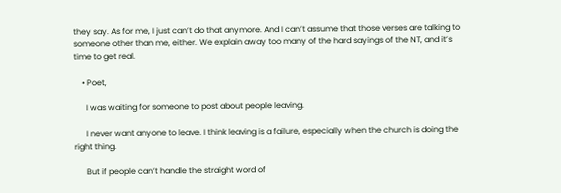they say. As for me, I just can’t do that anymore. And I can’t assume that those verses are talking to someone other than me, either. We explain away too many of the hard sayings of the NT, and it’s time to get real.

    • Poet,

      I was waiting for someone to post about people leaving.

      I never want anyone to leave. I think leaving is a failure, especially when the church is doing the right thing.

      But if people can’t handle the straight word of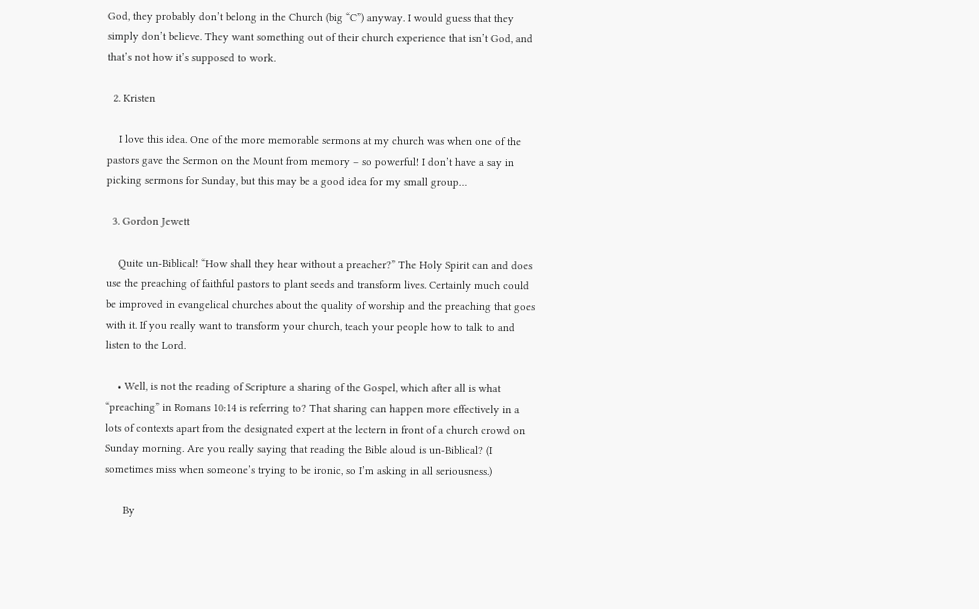God, they probably don’t belong in the Church (big “C”) anyway. I would guess that they simply don’t believe. They want something out of their church experience that isn’t God, and that’s not how it’s supposed to work.

  2. Kristen

    I love this idea. One of the more memorable sermons at my church was when one of the pastors gave the Sermon on the Mount from memory – so powerful! I don’t have a say in picking sermons for Sunday, but this may be a good idea for my small group…

  3. Gordon Jewett

    Quite un-Biblical! “How shall they hear without a preacher?” The Holy Spirit can and does use the preaching of faithful pastors to plant seeds and transform lives. Certainly much could be improved in evangelical churches about the quality of worship and the preaching that goes with it. If you really want to transform your church, teach your people how to talk to and listen to the Lord.

    • Well, is not the reading of Scripture a sharing of the Gospel, which after all is what “preaching” in Romans 10:14 is referring to? That sharing can happen more effectively in a lots of contexts apart from the designated expert at the lectern in front of a church crowd on Sunday morning. Are you really saying that reading the Bible aloud is un-Biblical? (I sometimes miss when someone’s trying to be ironic, so I’m asking in all seriousness.)

      By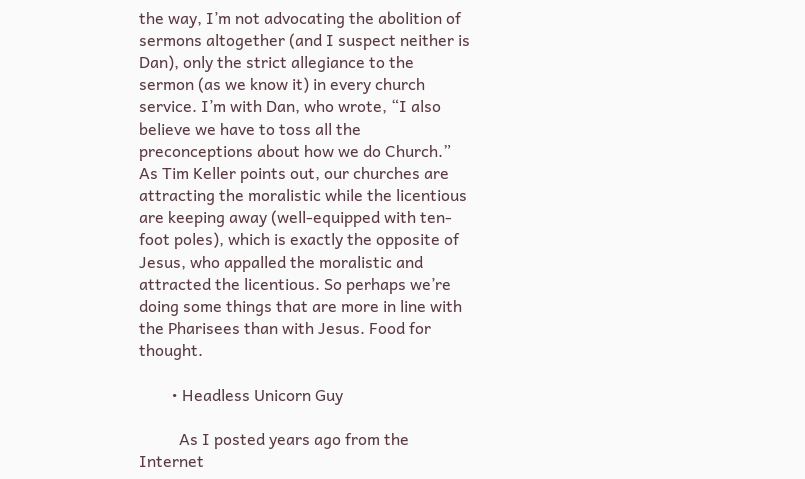the way, I’m not advocating the abolition of sermons altogether (and I suspect neither is Dan), only the strict allegiance to the sermon (as we know it) in every church service. I’m with Dan, who wrote, “I also believe we have to toss all the preconceptions about how we do Church.” As Tim Keller points out, our churches are attracting the moralistic while the licentious are keeping away (well-equipped with ten-foot poles), which is exactly the opposite of Jesus, who appalled the moralistic and attracted the licentious. So perhaps we’re doing some things that are more in line with the Pharisees than with Jesus. Food for thought.

        • Headless Unicorn Guy

          As I posted years ago from the Internet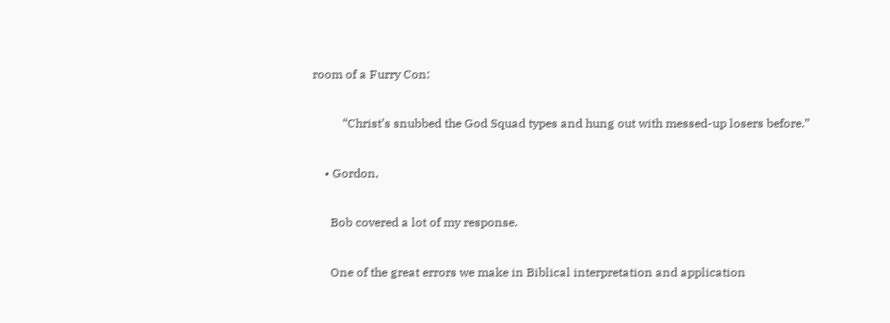room of a Furry Con:

          “Christ’s snubbed the God Squad types and hung out with messed-up losers before.”

    • Gordon,

      Bob covered a lot of my response.

      One of the great errors we make in Biblical interpretation and application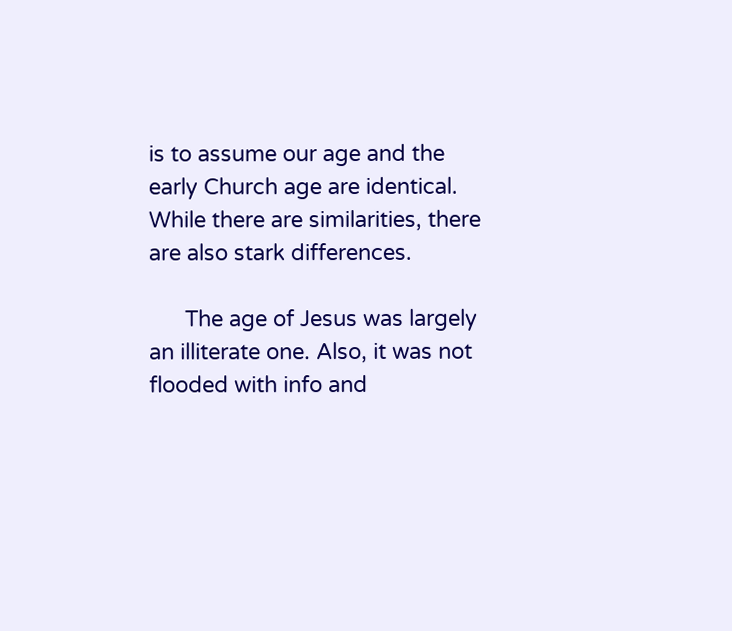is to assume our age and the early Church age are identical. While there are similarities, there are also stark differences.

      The age of Jesus was largely an illiterate one. Also, it was not flooded with info and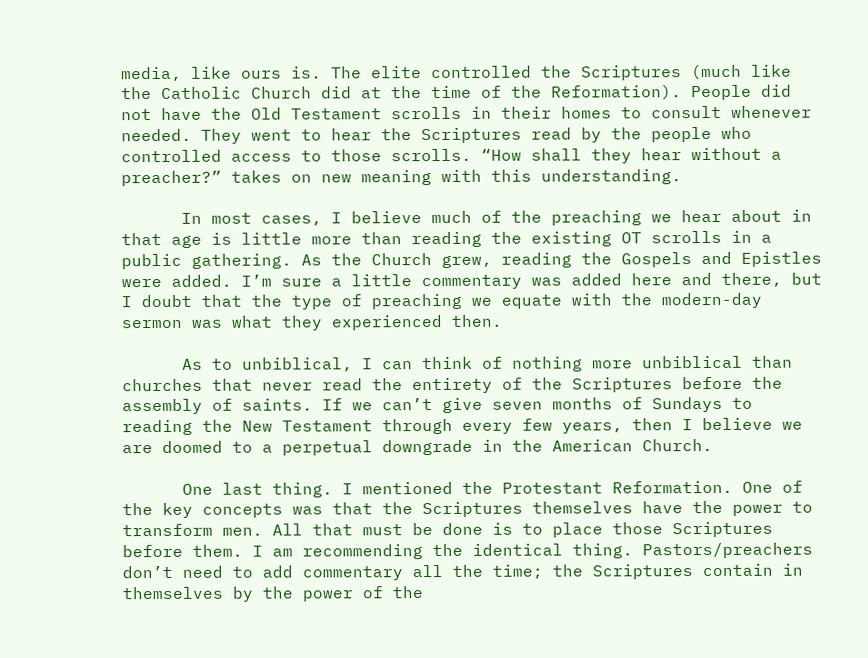media, like ours is. The elite controlled the Scriptures (much like the Catholic Church did at the time of the Reformation). People did not have the Old Testament scrolls in their homes to consult whenever needed. They went to hear the Scriptures read by the people who controlled access to those scrolls. “How shall they hear without a preacher?” takes on new meaning with this understanding.

      In most cases, I believe much of the preaching we hear about in that age is little more than reading the existing OT scrolls in a public gathering. As the Church grew, reading the Gospels and Epistles were added. I’m sure a little commentary was added here and there, but I doubt that the type of preaching we equate with the modern-day sermon was what they experienced then.

      As to unbiblical, I can think of nothing more unbiblical than churches that never read the entirety of the Scriptures before the assembly of saints. If we can’t give seven months of Sundays to reading the New Testament through every few years, then I believe we are doomed to a perpetual downgrade in the American Church.

      One last thing. I mentioned the Protestant Reformation. One of the key concepts was that the Scriptures themselves have the power to transform men. All that must be done is to place those Scriptures before them. I am recommending the identical thing. Pastors/preachers don’t need to add commentary all the time; the Scriptures contain in themselves by the power of the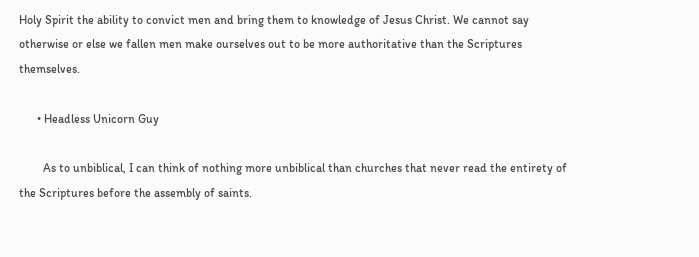Holy Spirit the ability to convict men and bring them to knowledge of Jesus Christ. We cannot say otherwise or else we fallen men make ourselves out to be more authoritative than the Scriptures themselves.

      • Headless Unicorn Guy

        As to unbiblical, I can think of nothing more unbiblical than churches that never read the entirety of the Scriptures before the assembly of saints.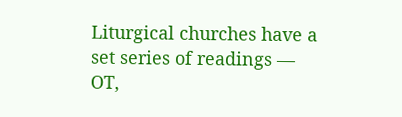Liturgical churches have a set series of readings — OT,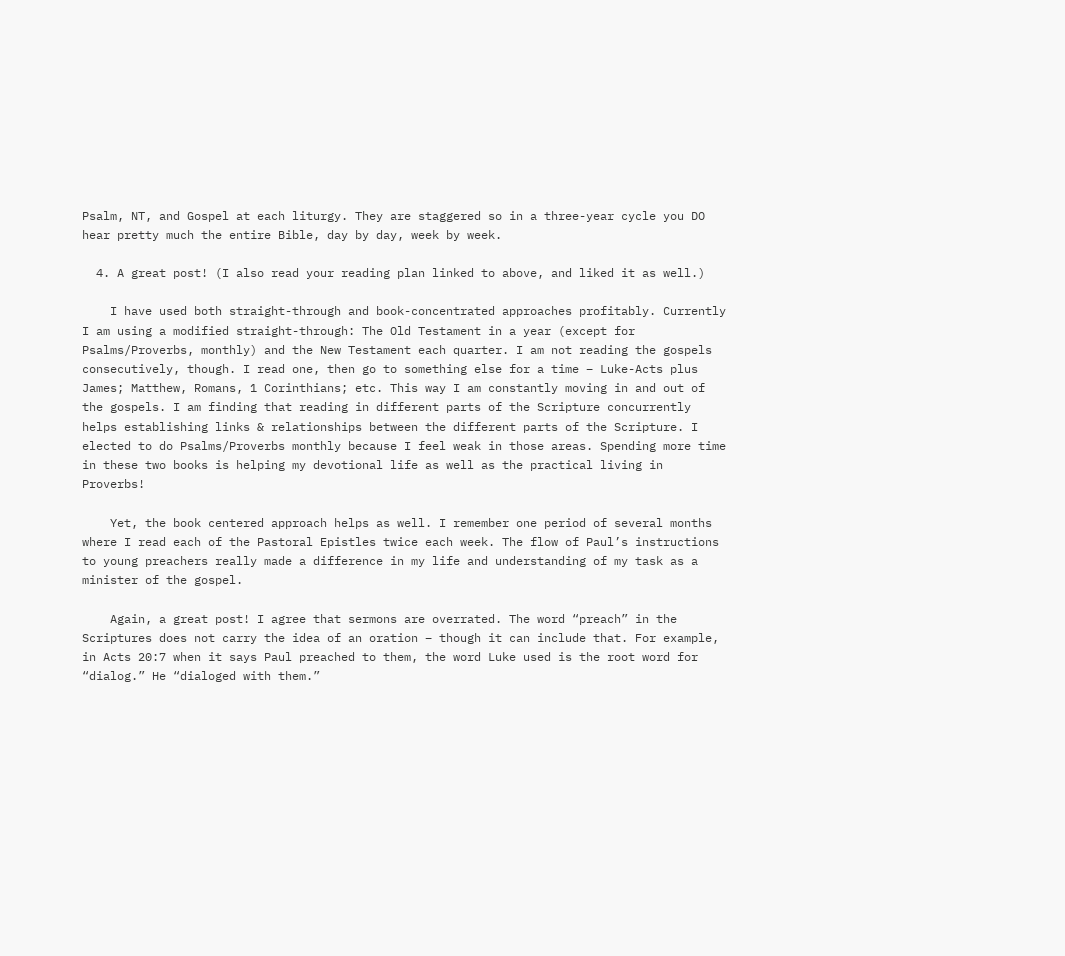Psalm, NT, and Gospel at each liturgy. They are staggered so in a three-year cycle you DO hear pretty much the entire Bible, day by day, week by week.

  4. A great post! (I also read your reading plan linked to above, and liked it as well.)

    I have used both straight-through and book-concentrated approaches profitably. Currently I am using a modified straight-through: The Old Testament in a year (except for Psalms/Proverbs, monthly) and the New Testament each quarter. I am not reading the gospels consecutively, though. I read one, then go to something else for a time – Luke-Acts plus James; Matthew, Romans, 1 Corinthians; etc. This way I am constantly moving in and out of the gospels. I am finding that reading in different parts of the Scripture concurrently helps establishing links & relationships between the different parts of the Scripture. I elected to do Psalms/Proverbs monthly because I feel weak in those areas. Spending more time in these two books is helping my devotional life as well as the practical living in Proverbs!

    Yet, the book centered approach helps as well. I remember one period of several months where I read each of the Pastoral Epistles twice each week. The flow of Paul’s instructions to young preachers really made a difference in my life and understanding of my task as a minister of the gospel.

    Again, a great post! I agree that sermons are overrated. The word “preach” in the Scriptures does not carry the idea of an oration – though it can include that. For example, in Acts 20:7 when it says Paul preached to them, the word Luke used is the root word for “dialog.” He “dialoged with them.”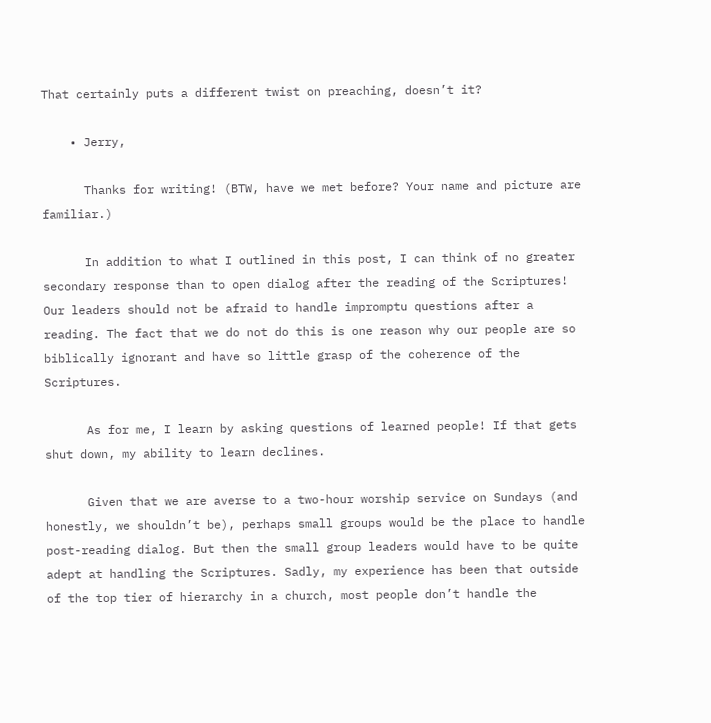That certainly puts a different twist on preaching, doesn’t it?

    • Jerry,

      Thanks for writing! (BTW, have we met before? Your name and picture are familiar.)

      In addition to what I outlined in this post, I can think of no greater secondary response than to open dialog after the reading of the Scriptures! Our leaders should not be afraid to handle impromptu questions after a reading. The fact that we do not do this is one reason why our people are so biblically ignorant and have so little grasp of the coherence of the Scriptures.

      As for me, I learn by asking questions of learned people! If that gets shut down, my ability to learn declines.

      Given that we are averse to a two-hour worship service on Sundays (and honestly, we shouldn’t be), perhaps small groups would be the place to handle post-reading dialog. But then the small group leaders would have to be quite adept at handling the Scriptures. Sadly, my experience has been that outside of the top tier of hierarchy in a church, most people don’t handle the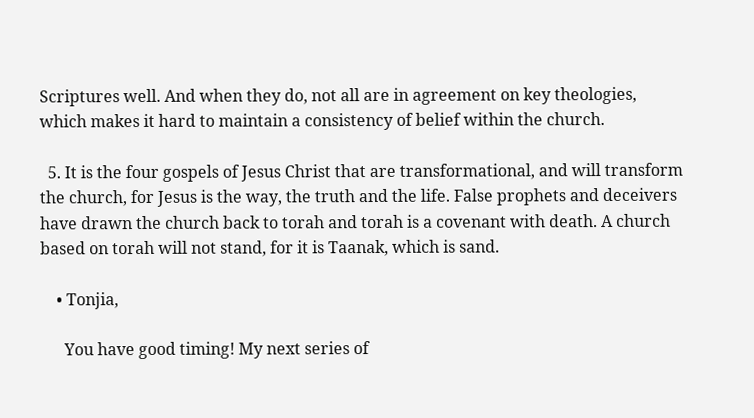Scriptures well. And when they do, not all are in agreement on key theologies, which makes it hard to maintain a consistency of belief within the church.

  5. It is the four gospels of Jesus Christ that are transformational, and will transform the church, for Jesus is the way, the truth and the life. False prophets and deceivers have drawn the church back to torah and torah is a covenant with death. A church based on torah will not stand, for it is Taanak, which is sand.

    • Tonjia,

      You have good timing! My next series of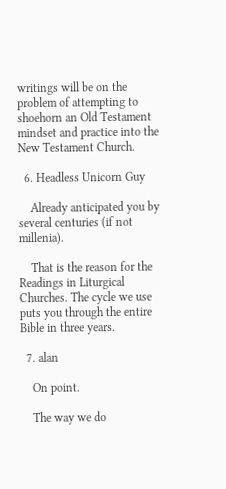writings will be on the problem of attempting to shoehorn an Old Testament mindset and practice into the New Testament Church.

  6. Headless Unicorn Guy

    Already anticipated you by several centuries (if not millenia).

    That is the reason for the Readings in Liturgical Churches. The cycle we use puts you through the entire Bible in three years.

  7. alan

    On point.

    The way we do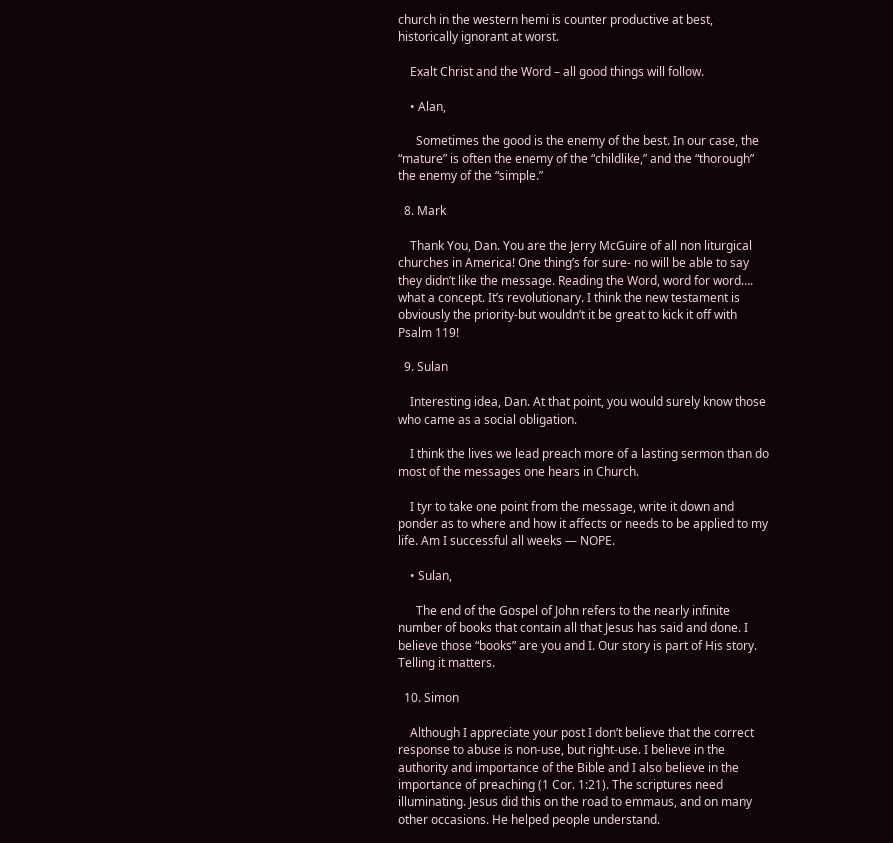church in the western hemi is counter productive at best, historically ignorant at worst.

    Exalt Christ and the Word – all good things will follow.

    • Alan,

      Sometimes the good is the enemy of the best. In our case, the “mature” is often the enemy of the “childlike,” and the “thorough” the enemy of the “simple.”

  8. Mark

    Thank You, Dan. You are the Jerry McGuire of all non liturgical churches in America! One thing’s for sure- no will be able to say they didn’t like the message. Reading the Word, word for word…. what a concept. It’s revolutionary. I think the new testament is obviously the priority-but wouldn’t it be great to kick it off with Psalm 119!

  9. Sulan

    Interesting idea, Dan. At that point, you would surely know those who came as a social obligation.

    I think the lives we lead preach more of a lasting sermon than do most of the messages one hears in Church.

    I tyr to take one point from the message, write it down and ponder as to where and how it affects or needs to be applied to my life. Am I successful all weeks — NOPE.

    • Sulan,

      The end of the Gospel of John refers to the nearly infinite number of books that contain all that Jesus has said and done. I believe those “books” are you and I. Our story is part of His story. Telling it matters.

  10. Simon

    Although I appreciate your post I don’t believe that the correct response to abuse is non-use, but right-use. I believe in the authority and importance of the Bible and I also believe in the importance of preaching (1 Cor. 1:21). The scriptures need illuminating. Jesus did this on the road to emmaus, and on many other occasions. He helped people understand.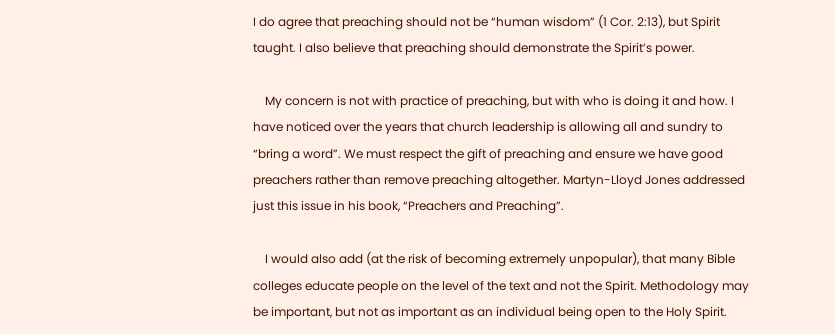I do agree that preaching should not be “human wisdom” (1 Cor. 2:13), but Spirit taught. I also believe that preaching should demonstrate the Spirit’s power.

    My concern is not with practice of preaching, but with who is doing it and how. I have noticed over the years that church leadership is allowing all and sundry to “bring a word”. We must respect the gift of preaching and ensure we have good preachers rather than remove preaching altogether. Martyn-Lloyd Jones addressed just this issue in his book, “Preachers and Preaching”.

    I would also add (at the risk of becoming extremely unpopular), that many Bible colleges educate people on the level of the text and not the Spirit. Methodology may be important, but not as important as an individual being open to the Holy Spirit.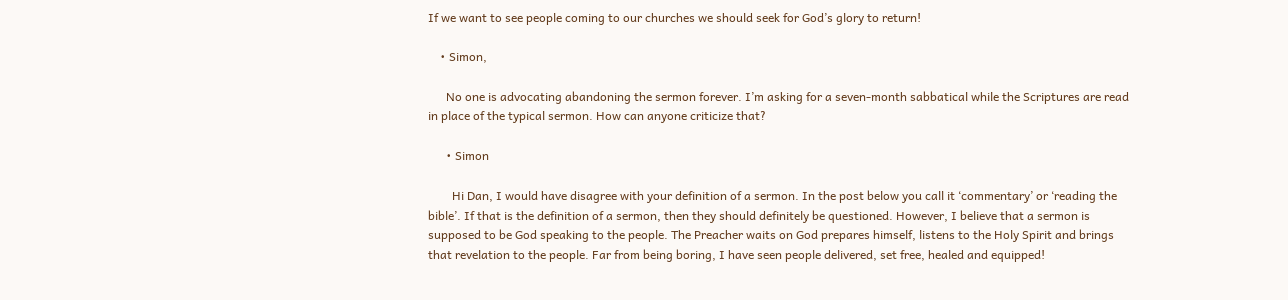If we want to see people coming to our churches we should seek for God’s glory to return!

    • Simon,

      No one is advocating abandoning the sermon forever. I’m asking for a seven-month sabbatical while the Scriptures are read in place of the typical sermon. How can anyone criticize that?

      • Simon

        Hi Dan, I would have disagree with your definition of a sermon. In the post below you call it ‘commentary’ or ‘reading the bible’. If that is the definition of a sermon, then they should definitely be questioned. However, I believe that a sermon is supposed to be God speaking to the people. The Preacher waits on God prepares himself, listens to the Holy Spirit and brings that revelation to the people. Far from being boring, I have seen people delivered, set free, healed and equipped!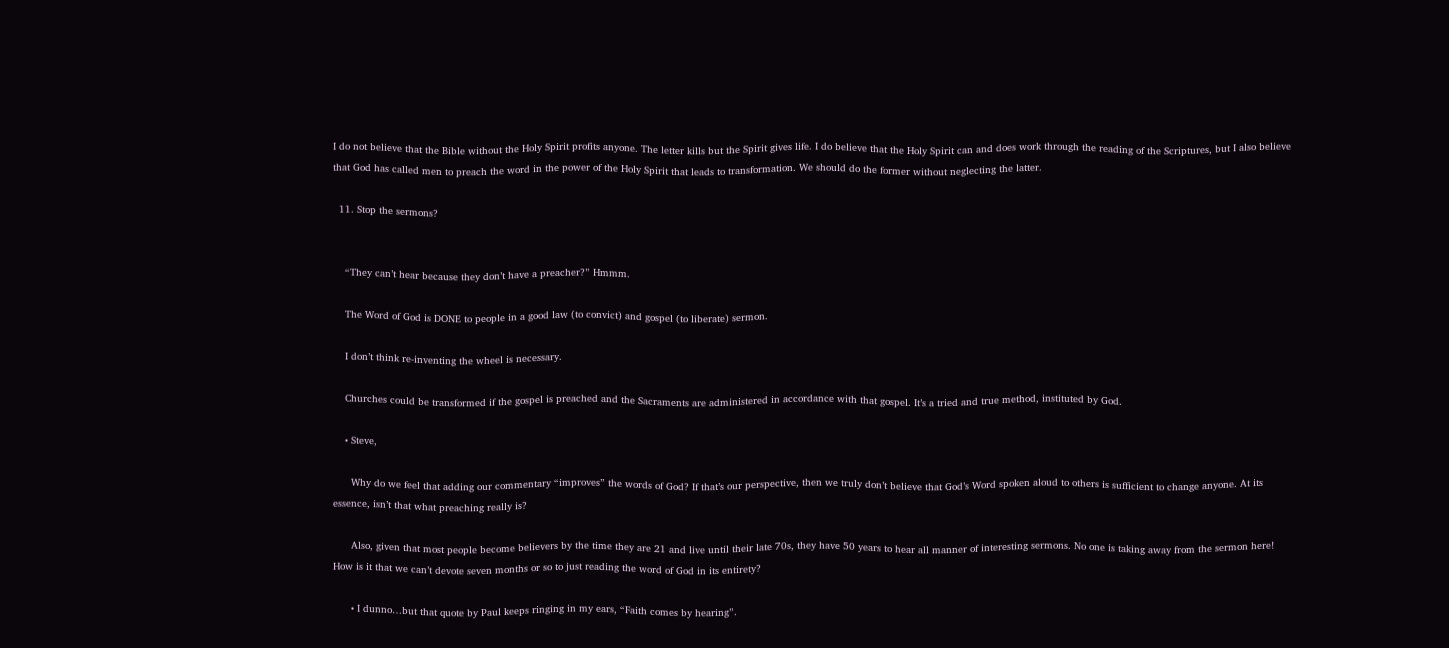I do not believe that the Bible without the Holy Spirit profits anyone. The letter kills but the Spirit gives life. I do believe that the Holy Spirit can and does work through the reading of the Scriptures, but I also believe that God has called men to preach the word in the power of the Holy Spirit that leads to transformation. We should do the former without neglecting the latter.

  11. Stop the sermons?


    “They can’t hear because they don’t have a preacher?” Hmmm.

    The Word of God is DONE to people in a good law (to convict) and gospel (to liberate) sermon.

    I don’t think re-inventing the wheel is necessary.

    Churches could be transformed if the gospel is preached and the Sacraments are administered in accordance with that gospel. It’s a tried and true method, instituted by God.

    • Steve,

      Why do we feel that adding our commentary “improves” the words of God? If that’s our perspective, then we truly don’t believe that God’s Word spoken aloud to others is sufficient to change anyone. At its essence, isn’t that what preaching really is?

      Also, given that most people become believers by the time they are 21 and live until their late 70s, they have 50 years to hear all manner of interesting sermons. No one is taking away from the sermon here! How is it that we can’t devote seven months or so to just reading the word of God in its entirety?

      • I dunno…but that quote by Paul keeps ringing in my ears, “Faith comes by hearing”.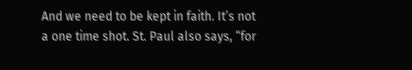And we need to be kept in faith. It’s not a one time shot. St. Paul also says, “for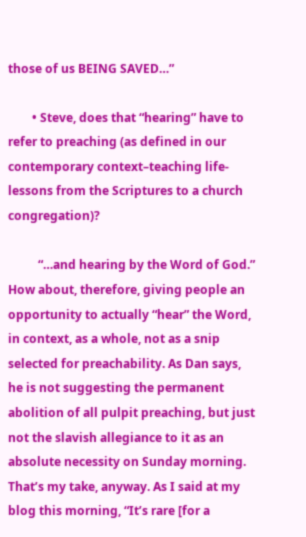those of us BEING SAVED…”

        • Steve, does that “hearing” have to refer to preaching (as defined in our contemporary context–teaching life-lessons from the Scriptures to a church congregation)?

          “…and hearing by the Word of God.” How about, therefore, giving people an opportunity to actually “hear” the Word, in context, as a whole, not as a snip selected for preachability. As Dan says, he is not suggesting the permanent abolition of all pulpit preaching, but just not the slavish allegiance to it as an absolute necessity on Sunday morning. That’s my take, anyway. As I said at my blog this morning, “It’s rare [for a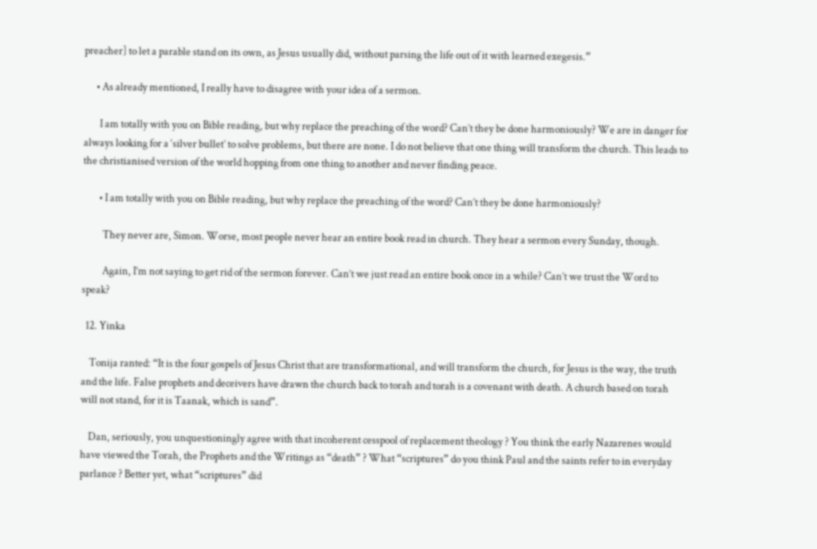preacher] to let a parable stand on its own, as Jesus usually did, without parsing the life out of it with learned exegesis.”

      • As already mentioned, I really have to disagree with your idea of a sermon.

        I am totally with you on Bible reading, but why replace the preaching of the word? Can’t they be done harmoniously? We are in danger for always looking for a ‘silver bullet’ to solve problems, but there are none. I do not believe that one thing will transform the church. This leads to the christianised version of the world hopping from one thing to another and never finding peace.

        • I am totally with you on Bible reading, but why replace the preaching of the word? Can’t they be done harmoniously?

          They never are, Simon. Worse, most people never hear an entire book read in church. They hear a sermon every Sunday, though.

          Again, I’m not saying to get rid of the sermon forever. Can’t we just read an entire book once in a while? Can’t we trust the Word to speak?

  12. Yinka

    Tonija ranted: “It is the four gospels of Jesus Christ that are transformational, and will transform the church, for Jesus is the way, the truth and the life. False prophets and deceivers have drawn the church back to torah and torah is a covenant with death. A church based on torah will not stand, for it is Taanak, which is sand”.

    Dan, seriously, you unquestioningly agree with that incoherent cesspool of replacement theology ? You think the early Nazarenes would have viewed the Torah, the Prophets and the Writings as “death” ? What “scriptures” do you think Paul and the saints refer to in everyday parlance ? Better yet, what “scriptures” did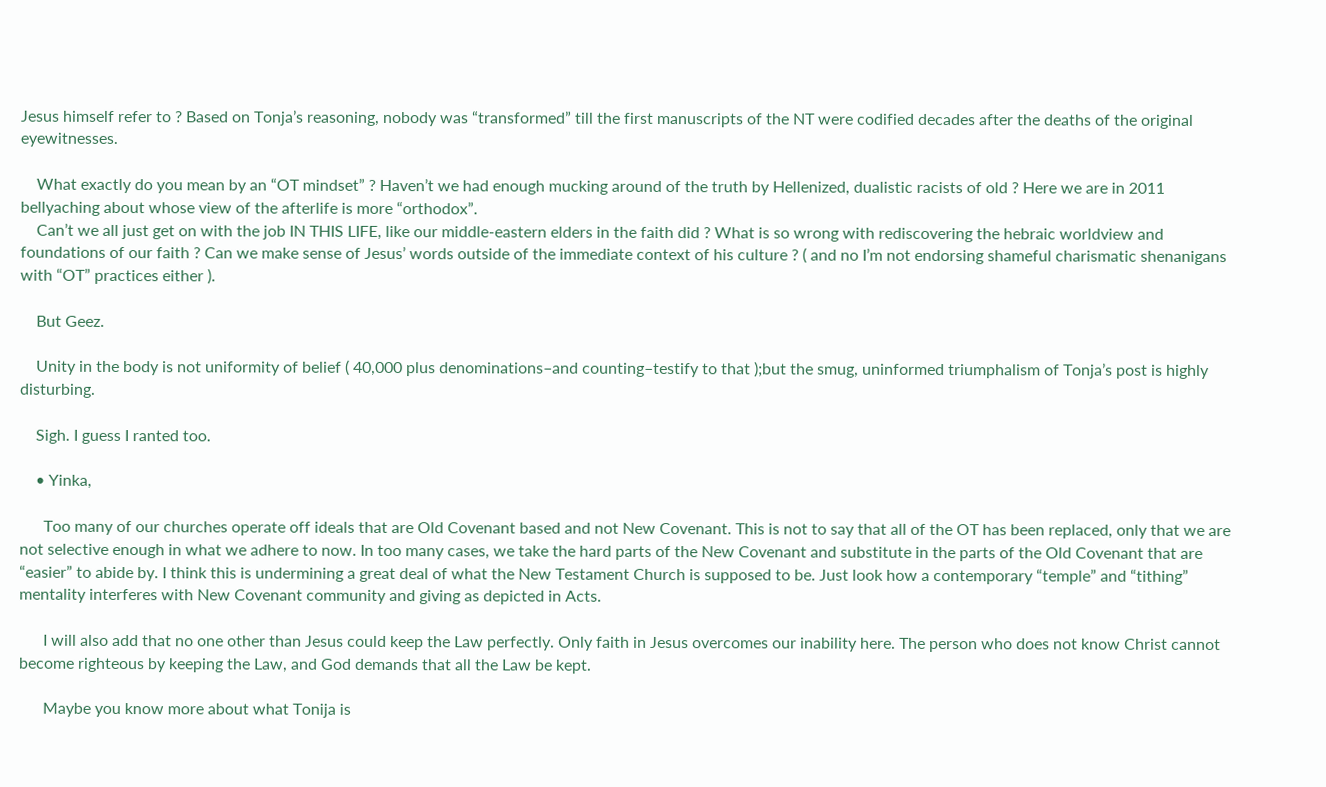Jesus himself refer to ? Based on Tonja’s reasoning, nobody was “transformed” till the first manuscripts of the NT were codified decades after the deaths of the original eyewitnesses.

    What exactly do you mean by an “OT mindset” ? Haven’t we had enough mucking around of the truth by Hellenized, dualistic racists of old ? Here we are in 2011 bellyaching about whose view of the afterlife is more “orthodox”.
    Can’t we all just get on with the job IN THIS LIFE, like our middle-eastern elders in the faith did ? What is so wrong with rediscovering the hebraic worldview and foundations of our faith ? Can we make sense of Jesus’ words outside of the immediate context of his culture ? ( and no I’m not endorsing shameful charismatic shenanigans with “OT” practices either ).

    But Geez.

    Unity in the body is not uniformity of belief ( 40,000 plus denominations–and counting–testify to that );but the smug, uninformed triumphalism of Tonja’s post is highly disturbing.

    Sigh. I guess I ranted too.

    • Yinka,

      Too many of our churches operate off ideals that are Old Covenant based and not New Covenant. This is not to say that all of the OT has been replaced, only that we are not selective enough in what we adhere to now. In too many cases, we take the hard parts of the New Covenant and substitute in the parts of the Old Covenant that are “easier” to abide by. I think this is undermining a great deal of what the New Testament Church is supposed to be. Just look how a contemporary “temple” and “tithing” mentality interferes with New Covenant community and giving as depicted in Acts.

      I will also add that no one other than Jesus could keep the Law perfectly. Only faith in Jesus overcomes our inability here. The person who does not know Christ cannot become righteous by keeping the Law, and God demands that all the Law be kept.

      Maybe you know more about what Tonija is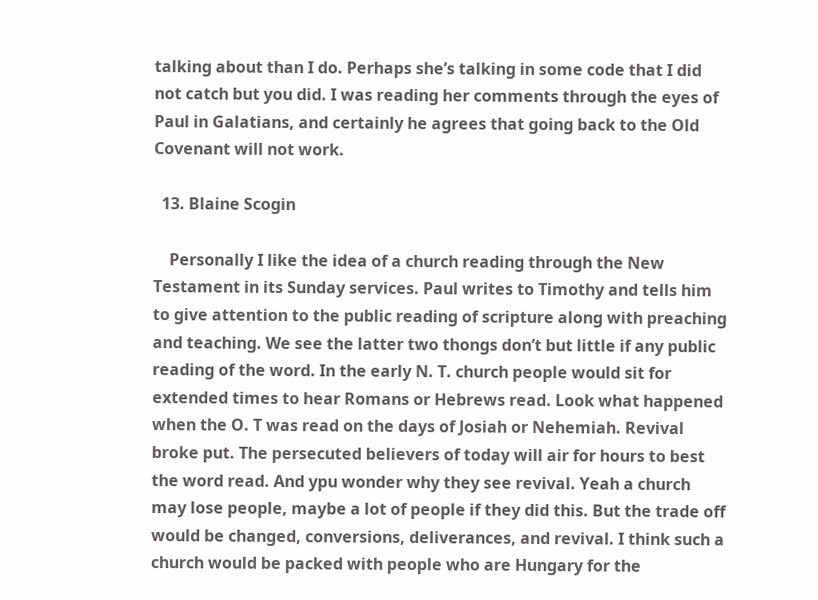talking about than I do. Perhaps she’s talking in some code that I did not catch but you did. I was reading her comments through the eyes of Paul in Galatians, and certainly he agrees that going back to the Old Covenant will not work.

  13. Blaine Scogin

    Personally I like the idea of a church reading through the New Testament in its Sunday services. Paul writes to Timothy and tells him to give attention to the public reading of scripture along with preaching and teaching. We see the latter two thongs don’t but little if any public reading of the word. In the early N. T. church people would sit for extended times to hear Romans or Hebrews read. Look what happened when the O. T was read on the days of Josiah or Nehemiah. Revival broke put. The persecuted believers of today will air for hours to best the word read. And ypu wonder why they see revival. Yeah a church may lose people, maybe a lot of people if they did this. But the trade off would be changed, conversions, deliverances, and revival. I think such a church would be packed with people who are Hungary for the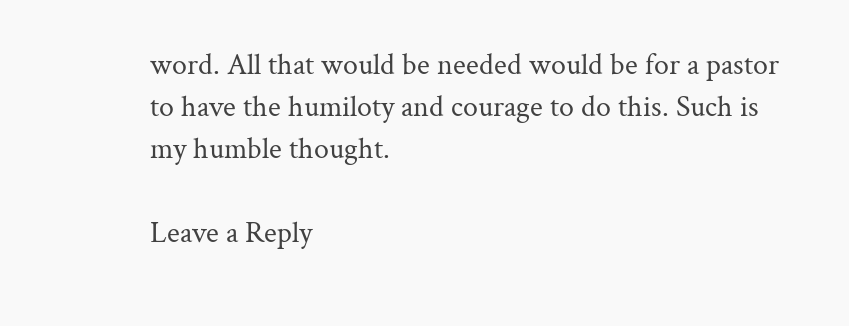word. All that would be needed would be for a pastor to have the humiloty and courage to do this. Such is my humble thought.

Leave a Reply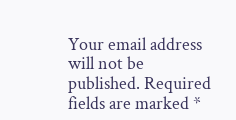Your email address will not be published. Required fields are marked *